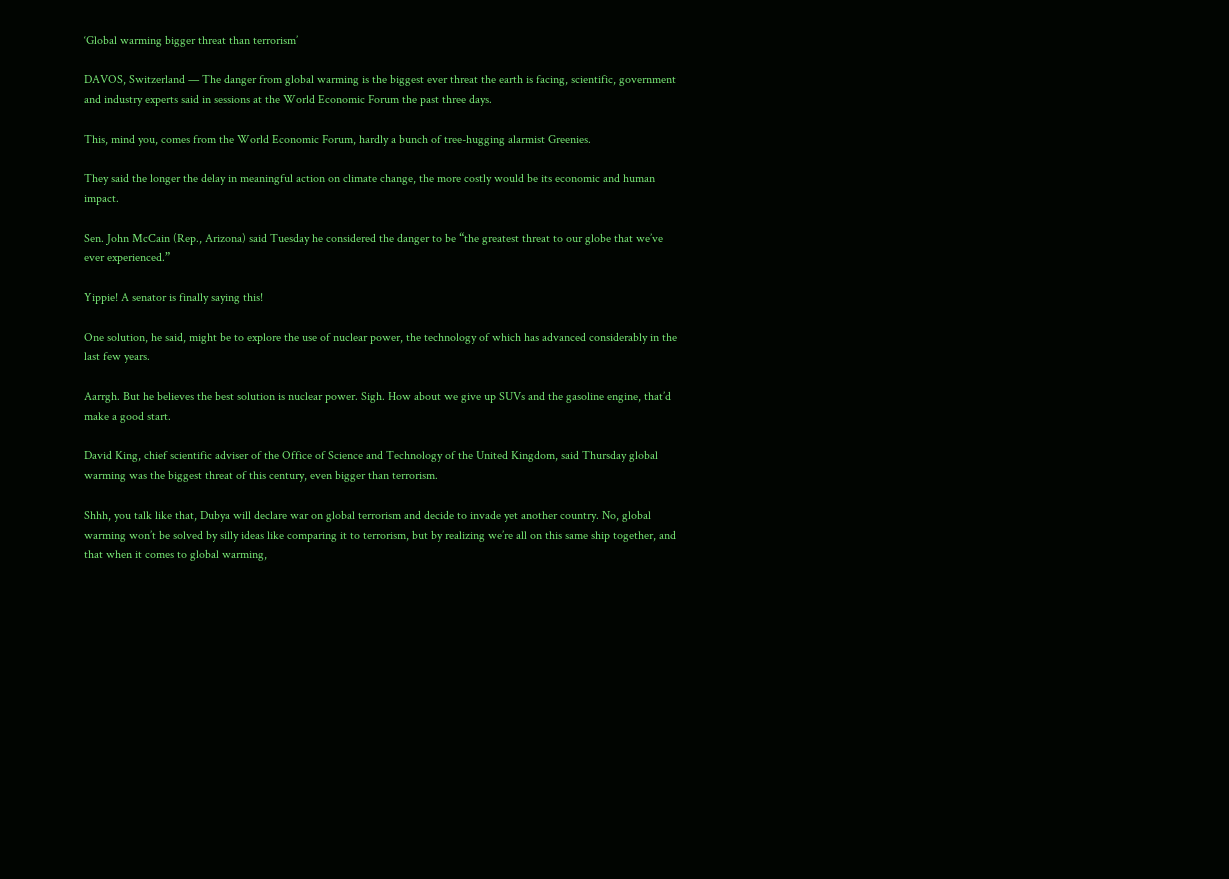‘Global warming bigger threat than terrorism’

DAVOS, Switzerland — The danger from global warming is the biggest ever threat the earth is facing, scientific, government and industry experts said in sessions at the World Economic Forum the past three days.

This, mind you, comes from the World Economic Forum, hardly a bunch of tree-hugging alarmist Greenies.

They said the longer the delay in meaningful action on climate change, the more costly would be its economic and human impact.

Sen. John McCain (Rep., Arizona) said Tuesday he considered the danger to be “the greatest threat to our globe that we’ve ever experienced.”

Yippie! A senator is finally saying this!

One solution, he said, might be to explore the use of nuclear power, the technology of which has advanced considerably in the last few years.

Aarrgh. But he believes the best solution is nuclear power. Sigh. How about we give up SUVs and the gasoline engine, that’d make a good start.

David King, chief scientific adviser of the Office of Science and Technology of the United Kingdom, said Thursday global warming was the biggest threat of this century, even bigger than terrorism.

Shhh, you talk like that, Dubya will declare war on global terrorism and decide to invade yet another country. No, global warming won’t be solved by silly ideas like comparing it to terrorism, but by realizing we’re all on this same ship together, and that when it comes to global warming,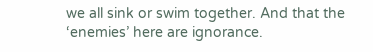we all sink or swim together. And that the ‘enemies’ here are ignorance.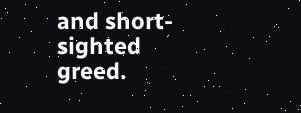and short-sighted greed.